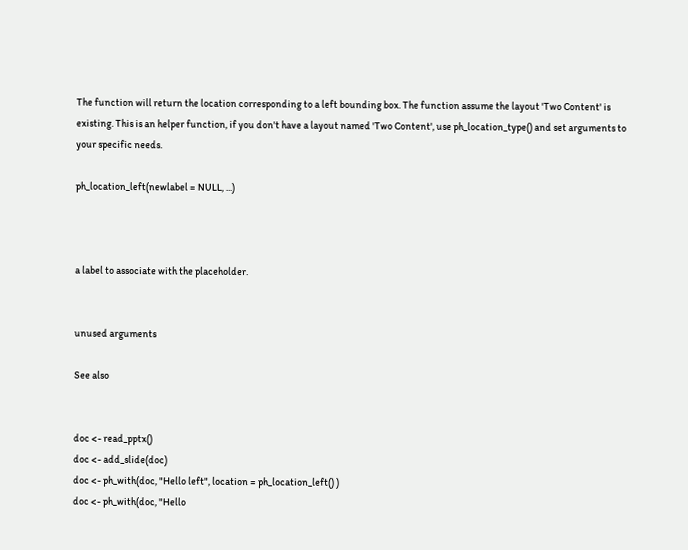The function will return the location corresponding to a left bounding box. The function assume the layout 'Two Content' is existing. This is an helper function, if you don't have a layout named 'Two Content', use ph_location_type() and set arguments to your specific needs.

ph_location_left(newlabel = NULL, ...)



a label to associate with the placeholder.


unused arguments

See also


doc <- read_pptx()
doc <- add_slide(doc)
doc <- ph_with(doc, "Hello left", location = ph_location_left() )
doc <- ph_with(doc, "Hello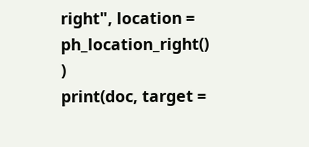right", location = ph_location_right() )
print(doc, target =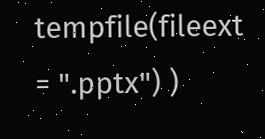tempfile(fileext = ".pptx") )